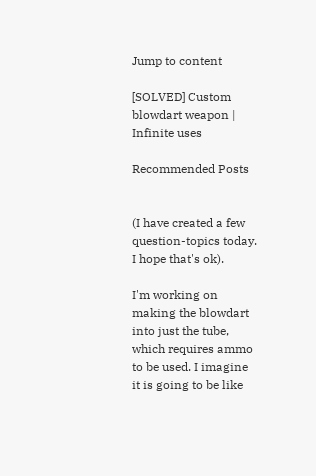Jump to content

[SOLVED] Custom blowdart weapon | Infinite uses

Recommended Posts


(I have created a few question-topics today. I hope that's ok).

I'm working on making the blowdart into just the tube, which requires ammo to be used. I imagine it is going to be like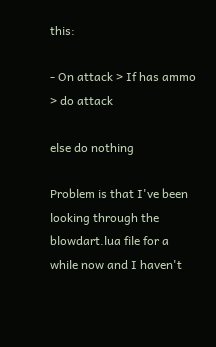this:

- On attack > If has ammo > do attack

else do nothing

Problem is that I've been looking through the blowdart.lua file for a while now and I haven't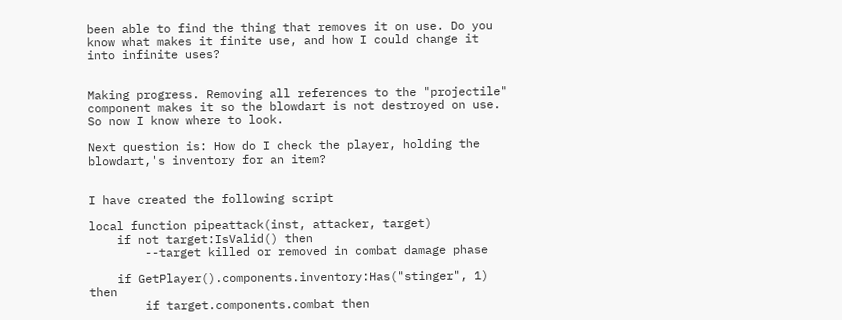been able to find the thing that removes it on use. Do you know what makes it finite use, and how I could change it into infinite uses?


Making progress. Removing all references to the "projectile" component makes it so the blowdart is not destroyed on use. So now I know where to look.

Next question is: How do I check the player, holding the blowdart,'s inventory for an item?


I have created the following script

local function pipeattack(inst, attacker, target)
    if not target:IsValid() then
        --target killed or removed in combat damage phase

    if GetPlayer().components.inventory:Has("stinger", 1) then
        if target.components.combat then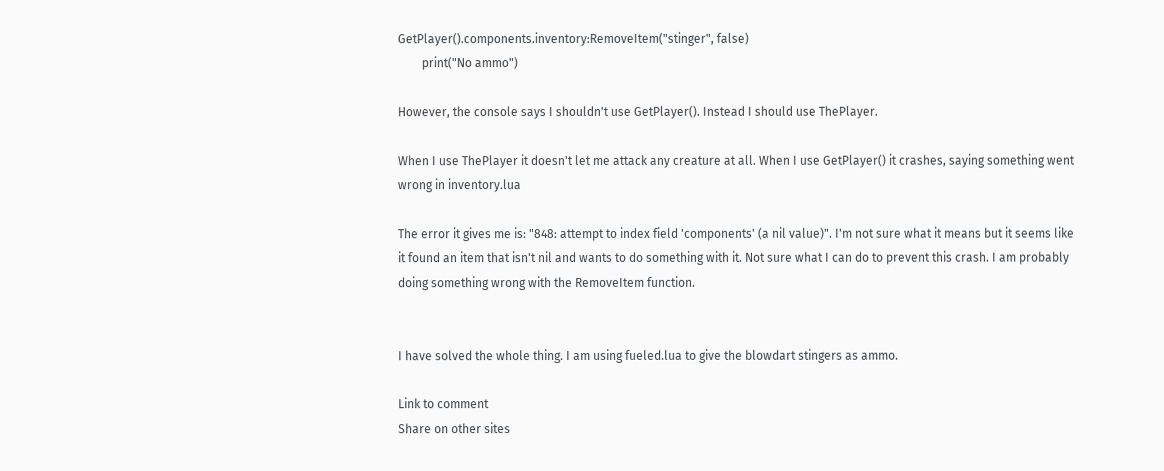GetPlayer().components.inventory:RemoveItem("stinger", false)
        print("No ammo")

However, the console says I shouldn't use GetPlayer(). Instead I should use ThePlayer.

When I use ThePlayer it doesn't let me attack any creature at all. When I use GetPlayer() it crashes, saying something went wrong in inventory.lua

The error it gives me is: "848: attempt to index field 'components' (a nil value)". I'm not sure what it means but it seems like it found an item that isn't nil and wants to do something with it. Not sure what I can do to prevent this crash. I am probably doing something wrong with the RemoveItem function.


I have solved the whole thing. I am using fueled.lua to give the blowdart stingers as ammo.

Link to comment
Share on other sites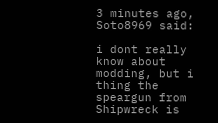3 minutes ago, Soto8969 said:

i dont really know about modding, but i thing the speargun from Shipwreck is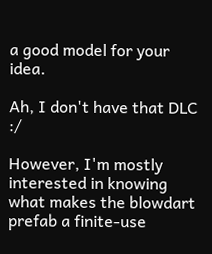a good model for your idea.

Ah, I don't have that DLC :/

However, I'm mostly interested in knowing what makes the blowdart prefab a finite-use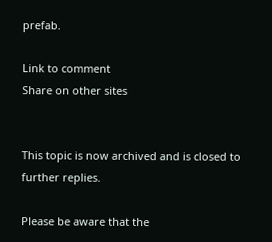prefab.

Link to comment
Share on other sites


This topic is now archived and is closed to further replies.

Please be aware that the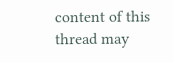content of this thread may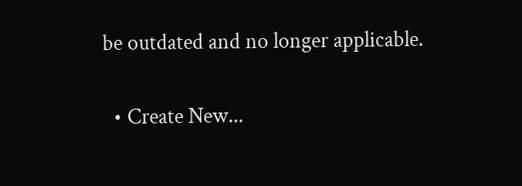be outdated and no longer applicable.

  • Create New...